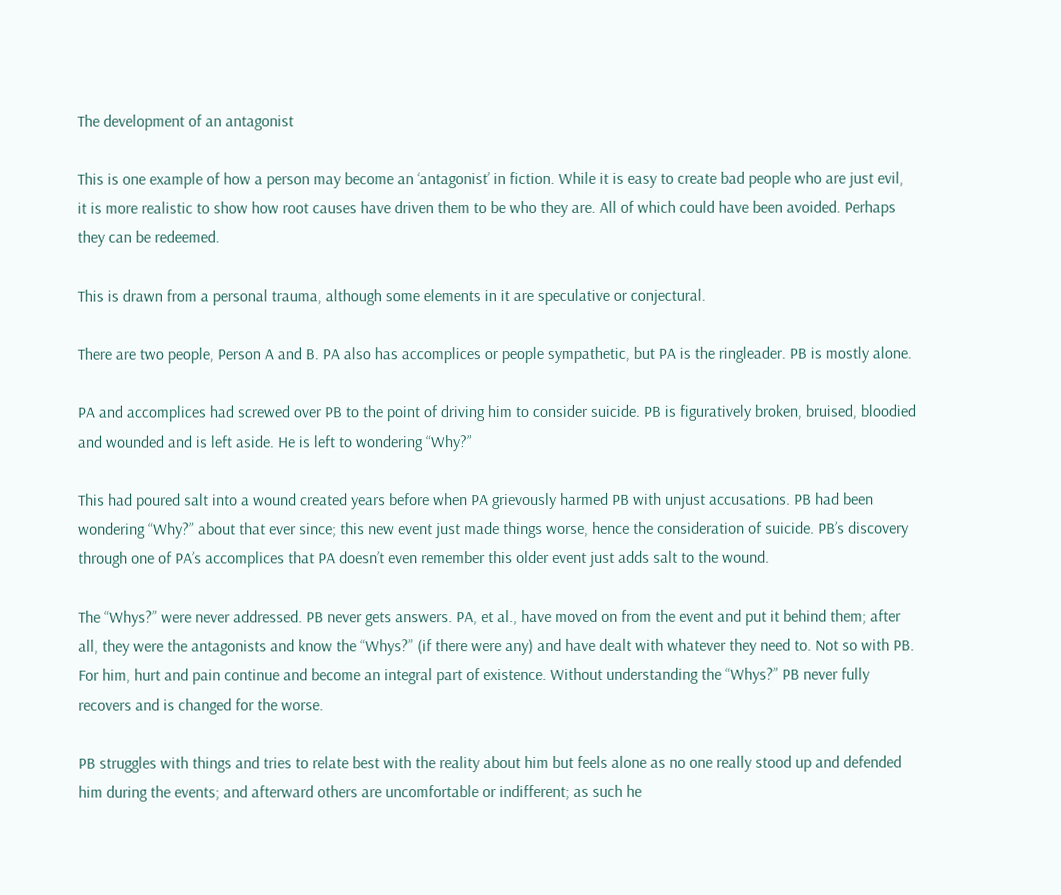The development of an antagonist

This is one example of how a person may become an ‘antagonist’ in fiction. While it is easy to create bad people who are just evil, it is more realistic to show how root causes have driven them to be who they are. All of which could have been avoided. Perhaps they can be redeemed.

This is drawn from a personal trauma, although some elements in it are speculative or conjectural.

There are two people, Person A and B. PA also has accomplices or people sympathetic, but PA is the ringleader. PB is mostly alone.

PA and accomplices had screwed over PB to the point of driving him to consider suicide. PB is figuratively broken, bruised, bloodied and wounded and is left aside. He is left to wondering “Why?”

This had poured salt into a wound created years before when PA grievously harmed PB with unjust accusations. PB had been wondering “Why?” about that ever since; this new event just made things worse, hence the consideration of suicide. PB’s discovery through one of PA’s accomplices that PA doesn’t even remember this older event just adds salt to the wound.

The “Whys?” were never addressed. PB never gets answers. PA, et al., have moved on from the event and put it behind them; after all, they were the antagonists and know the “Whys?” (if there were any) and have dealt with whatever they need to. Not so with PB. For him, hurt and pain continue and become an integral part of existence. Without understanding the “Whys?” PB never fully recovers and is changed for the worse.

PB struggles with things and tries to relate best with the reality about him but feels alone as no one really stood up and defended him during the events; and afterward others are uncomfortable or indifferent; as such he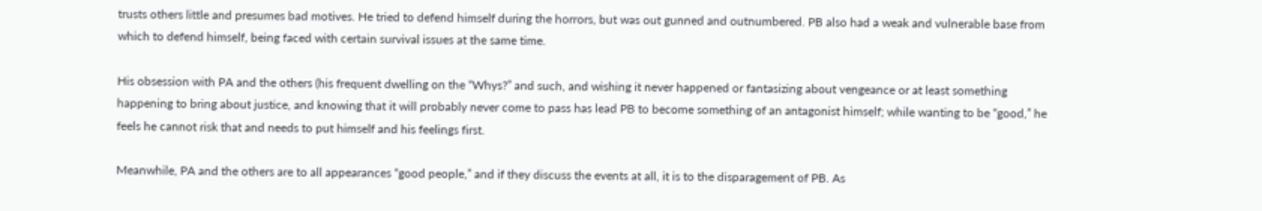trusts others little and presumes bad motives. He tried to defend himself during the horrors, but was out gunned and outnumbered. PB also had a weak and vulnerable base from which to defend himself, being faced with certain survival issues at the same time.

His obsession with PA and the others (his frequent dwelling on the “Whys?” and such, and wishing it never happened or fantasizing about vengeance or at least something happening to bring about justice, and knowing that it will probably never come to pass has lead PB to become something of an antagonist himself; while wanting to be “good,” he feels he cannot risk that and needs to put himself and his feelings first.

Meanwhile, PA and the others are to all appearances “good people,” and if they discuss the events at all, it is to the disparagement of PB. As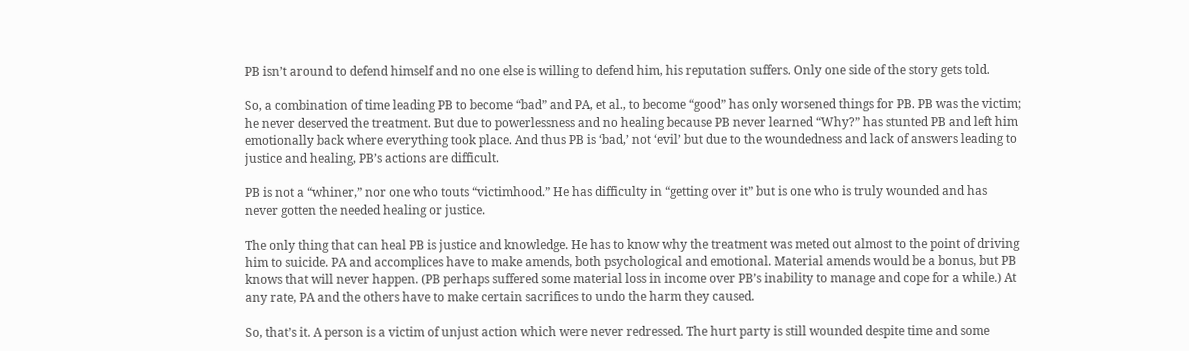PB isn’t around to defend himself and no one else is willing to defend him, his reputation suffers. Only one side of the story gets told.

So, a combination of time leading PB to become “bad” and PA, et al., to become “good” has only worsened things for PB. PB was the victim; he never deserved the treatment. But due to powerlessness and no healing because PB never learned “Why?” has stunted PB and left him emotionally back where everything took place. And thus PB is ‘bad,’ not ‘evil’ but due to the woundedness and lack of answers leading to justice and healing, PB’s actions are difficult.

PB is not a “whiner,” nor one who touts “victimhood.” He has difficulty in “getting over it” but is one who is truly wounded and has never gotten the needed healing or justice.

The only thing that can heal PB is justice and knowledge. He has to know why the treatment was meted out almost to the point of driving him to suicide. PA and accomplices have to make amends, both psychological and emotional. Material amends would be a bonus, but PB knows that will never happen. (PB perhaps suffered some material loss in income over PB’s inability to manage and cope for a while.) At any rate, PA and the others have to make certain sacrifices to undo the harm they caused.

So, that’s it. A person is a victim of unjust action which were never redressed. The hurt party is still wounded despite time and some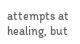attempts at healing, but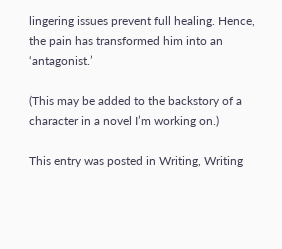lingering issues prevent full healing. Hence, the pain has transformed him into an ‘antagonist.’

(This may be added to the backstory of a character in a novel I’m working on.)

This entry was posted in Writing, Writing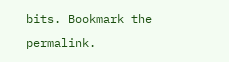bits. Bookmark the permalink.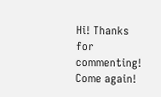Hi! Thanks for commenting! Come again!